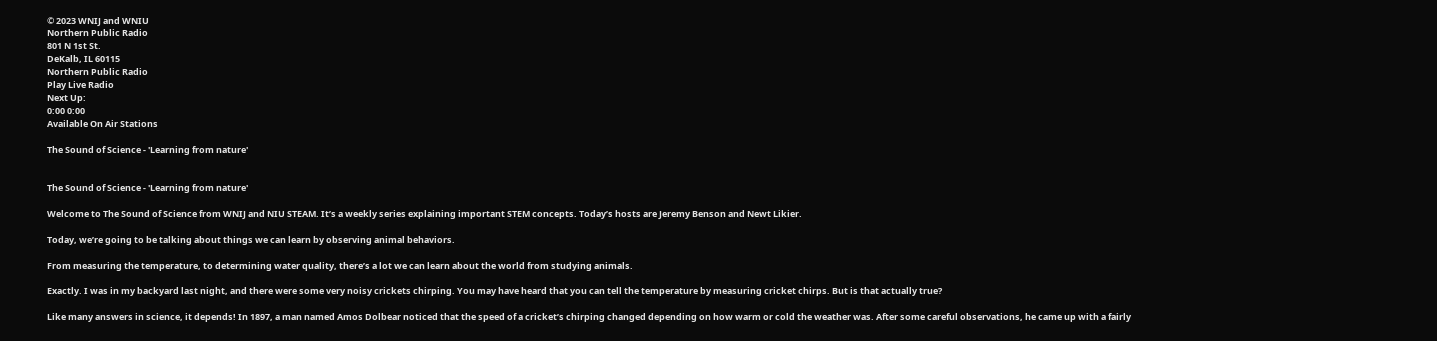© 2023 WNIJ and WNIU
Northern Public Radio
801 N 1st St.
DeKalb, IL 60115
Northern Public Radio
Play Live Radio
Next Up:
0:00 0:00
Available On Air Stations

The Sound of Science - 'Learning from nature'


The Sound of Science - 'Learning from nature'

Welcome to The Sound of Science from WNIJ and NIU STEAM. It’s a weekly series explaining important STEM concepts. Today’s hosts are Jeremy Benson and Newt Likier.

Today, we’re going to be talking about things we can learn by observing animal behaviors.

From measuring the temperature, to determining water quality, there’s a lot we can learn about the world from studying animals.

Exactly. I was in my backyard last night, and there were some very noisy crickets chirping. You may have heard that you can tell the temperature by measuring cricket chirps. But is that actually true?

Like many answers in science, it depends! In 1897, a man named Amos Dolbear noticed that the speed of a cricket’s chirping changed depending on how warm or cold the weather was. After some careful observations, he came up with a fairly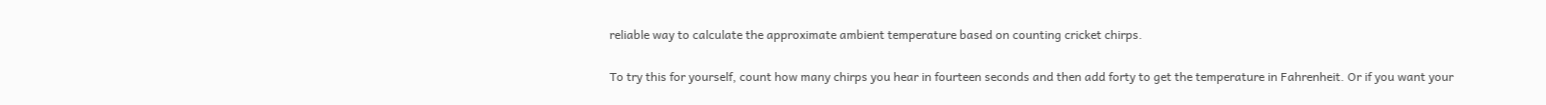reliable way to calculate the approximate ambient temperature based on counting cricket chirps.

To try this for yourself, count how many chirps you hear in fourteen seconds and then add forty to get the temperature in Fahrenheit. Or if you want your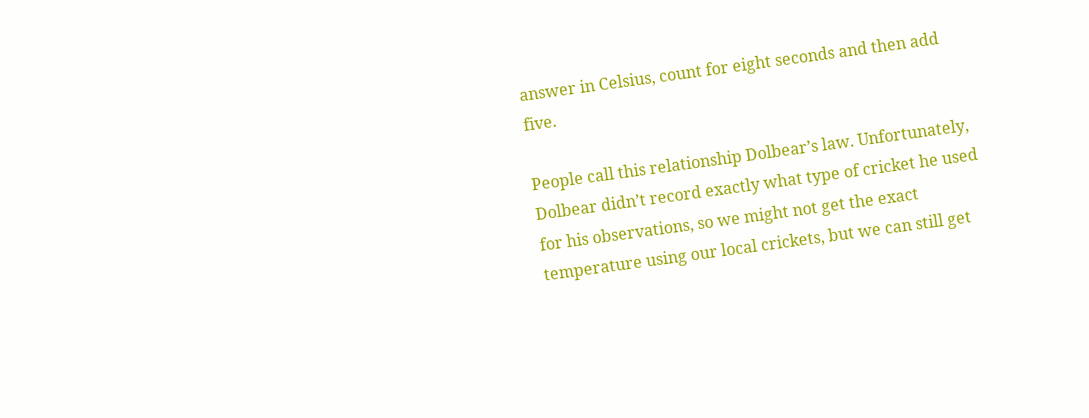answer in Celsius, count for eight seconds and then add five.

People call this relationship Dolbear’s law. Unfortunately, Dolbear didn’t record exactly what type of cricket he used for his observations, so we might not get the exact temperature using our local crickets, but we can still get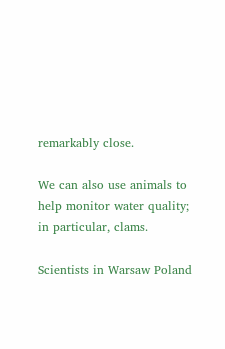remarkably close.

We can also use animals to help monitor water quality; in particular, clams.

Scientists in Warsaw Poland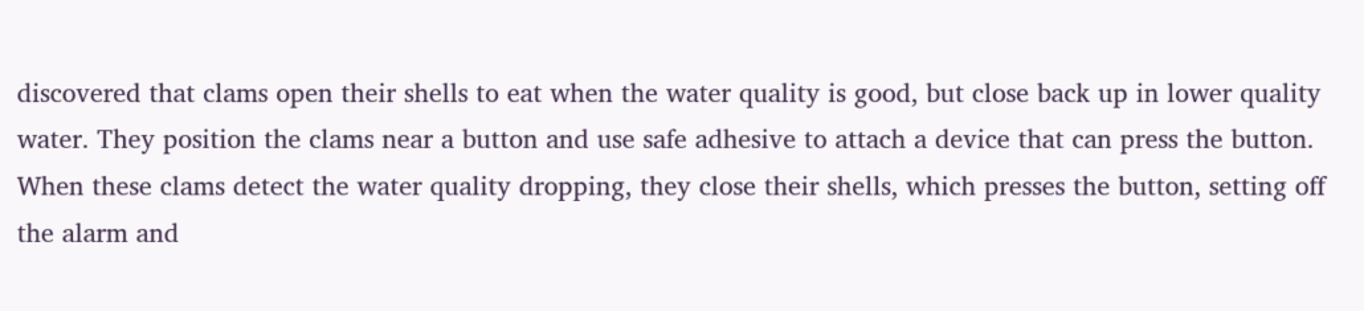discovered that clams open their shells to eat when the water quality is good, but close back up in lower quality water. They position the clams near a button and use safe adhesive to attach a device that can press the button. When these clams detect the water quality dropping, they close their shells, which presses the button, setting off the alarm and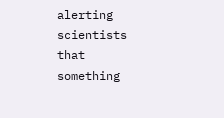alerting scientists that something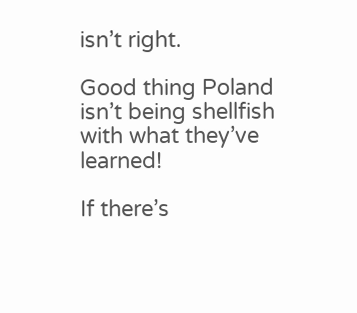isn’t right.

Good thing Poland isn’t being shellfish with what they’ve learned!

If there’s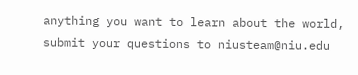anything you want to learn about the world, submit your questions to niusteam@niu.edu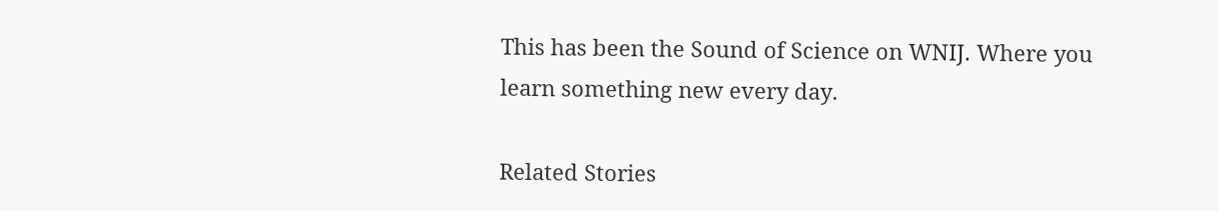This has been the Sound of Science on WNIJ. Where you learn something new every day.

Related Stories